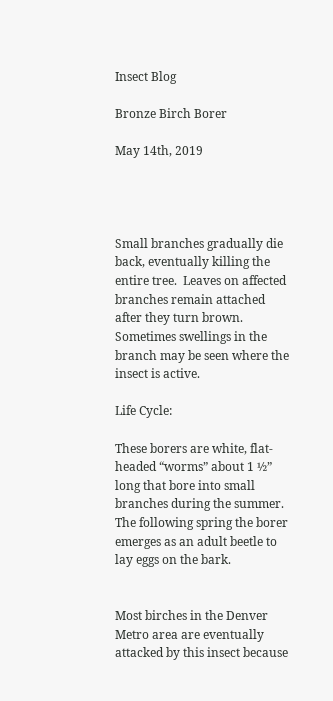Insect Blog

Bronze Birch Borer

May 14th, 2019




Small branches gradually die back, eventually killing the entire tree.  Leaves on affected branches remain attached after they turn brown.  Sometimes swellings in the branch may be seen where the insect is active.

Life Cycle:

These borers are white, flat-headed “worms” about 1 ½” long that bore into small branches during the summer.  The following spring the borer emerges as an adult beetle to lay eggs on the bark.


Most birches in the Denver Metro area are eventually attacked by this insect because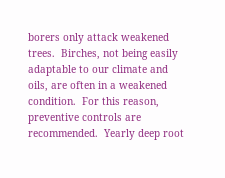borers only attack weakened trees.  Birches, not being easily adaptable to our climate and oils, are often in a weakened condition.  For this reason, preventive controls are recommended.  Yearly deep root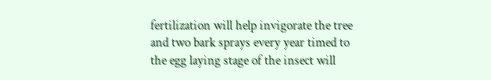fertilization will help invigorate the tree and two bark sprays every year timed to the egg laying stage of the insect will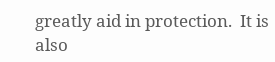greatly aid in protection.  It is also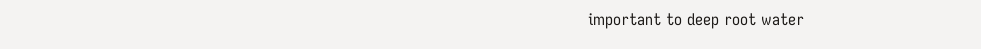important to deep root water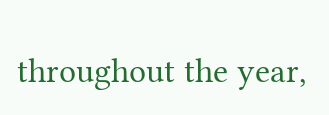throughout the year,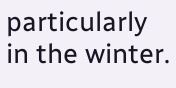particularly in the winter.